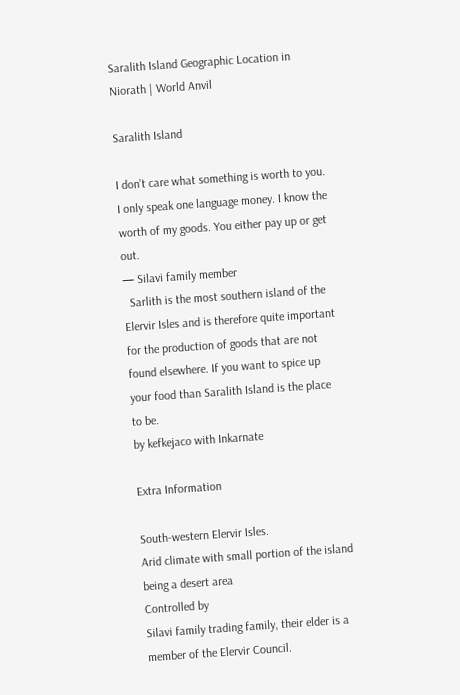Saralith Island Geographic Location in Niorath | World Anvil

Saralith Island

I don't care what something is worth to you. I only speak one language money. I know the worth of my goods. You either pay up or get out.
— Silavi family member
  Sarlith is the most southern island of the Elervir Isles and is therefore quite important for the production of goods that are not found elsewhere. If you want to spice up your food than Saralith Island is the place to be.
by kefkejaco with Inkarnate

Extra Information

South-western Elervir Isles.
Arid climate with small portion of the island being a desert area
Controlled by
Silavi family trading family, their elder is a member of the Elervir Council.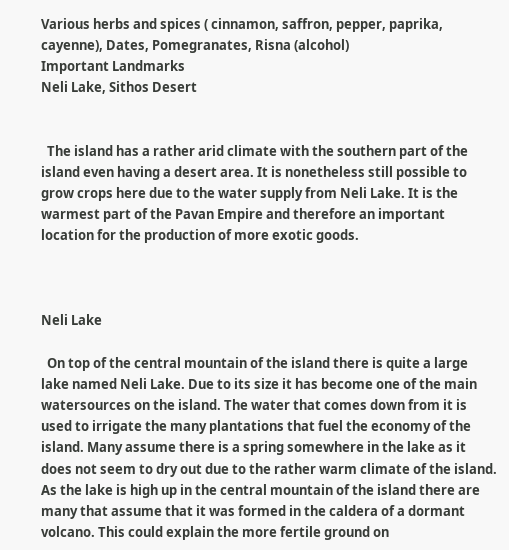Various herbs and spices ( cinnamon, saffron, pepper, paprika, cayenne), Dates, Pomegranates, Risna (alcohol)
Important Landmarks
Neli Lake, Sithos Desert


  The island has a rather arid climate with the southern part of the island even having a desert area. It is nonetheless still possible to grow crops here due to the water supply from Neli Lake. It is the warmest part of the Pavan Empire and therefore an important location for the production of more exotic goods.



Neli Lake

  On top of the central mountain of the island there is quite a large lake named Neli Lake. Due to its size it has become one of the main watersources on the island. The water that comes down from it is used to irrigate the many plantations that fuel the economy of the island. Many assume there is a spring somewhere in the lake as it does not seem to dry out due to the rather warm climate of the island.   As the lake is high up in the central mountain of the island there are many that assume that it was formed in the caldera of a dormant volcano. This could explain the more fertile ground on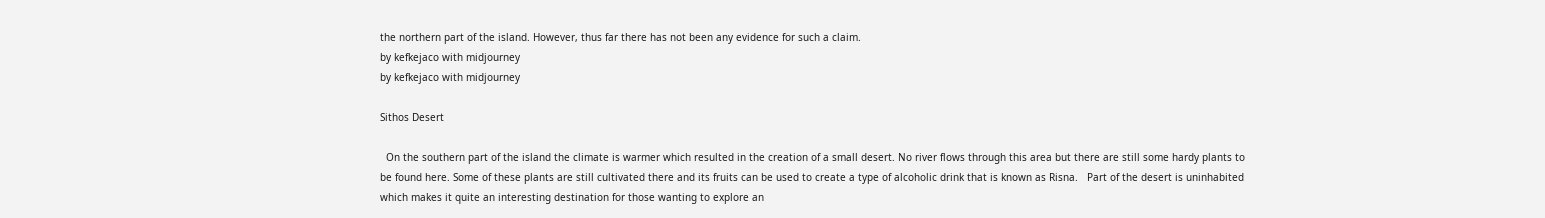the northern part of the island. However, thus far there has not been any evidence for such a claim.
by kefkejaco with midjourney
by kefkejaco with midjourney

Sithos Desert

  On the southern part of the island the climate is warmer which resulted in the creation of a small desert. No river flows through this area but there are still some hardy plants to be found here. Some of these plants are still cultivated there and its fruits can be used to create a type of alcoholic drink that is known as Risna.   Part of the desert is uninhabited which makes it quite an interesting destination for those wanting to explore an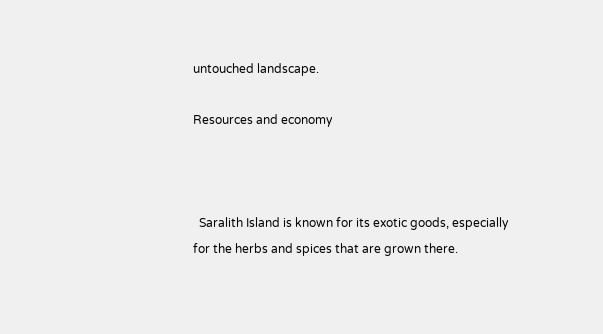untouched landscape.

Resources and economy



  Saralith Island is known for its exotic goods, especially for the herbs and spices that are grown there.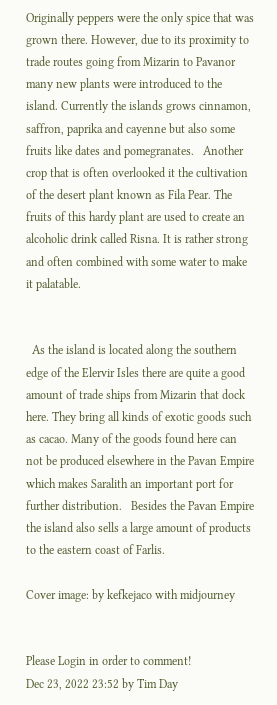Originally peppers were the only spice that was grown there. However, due to its proximity to trade routes going from Mizarin to Pavanor many new plants were introduced to the island. Currently the islands grows cinnamon, saffron, paprika and cayenne but also some fruits like dates and pomegranates.   Another crop that is often overlooked it the cultivation of the desert plant known as Fila Pear. The fruits of this hardy plant are used to create an alcoholic drink called Risna. It is rather strong and often combined with some water to make it palatable.


  As the island is located along the southern edge of the Elervir Isles there are quite a good amount of trade ships from Mizarin that dock here. They bring all kinds of exotic goods such as cacao. Many of the goods found here can not be produced elsewhere in the Pavan Empire which makes Saralith an important port for further distribution.   Besides the Pavan Empire the island also sells a large amount of products to the eastern coast of Farlis.

Cover image: by kefkejaco with midjourney


Please Login in order to comment!
Dec 23, 2022 23:52 by Tim Day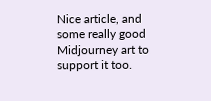Nice article, and some really good Midjourney art to support it too.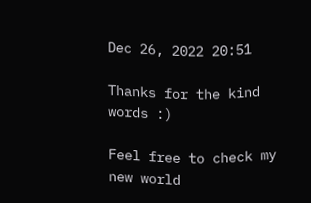Dec 26, 2022 20:51

Thanks for the kind words :)

Feel free to check my new world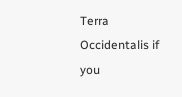Terra Occidentalis if you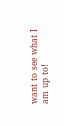want to see what I am up to!